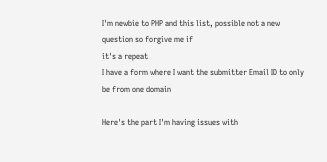I'm newbie to PHP and this list, possible not a new question so forgive me if
it's a repeat
I have a form where I want the submitter Email ID to only be from one domain

Here's the part I'm having issues with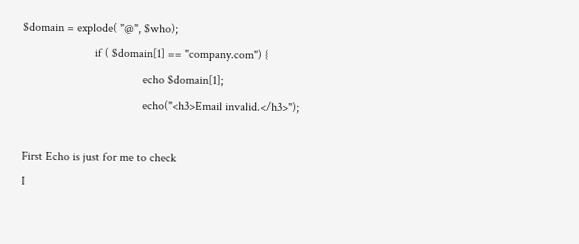$domain = explode( "@", $who);
                        if ( $domain[1] == "company.com") {
                                        echo $domain[1];
                                        echo("<h3>Email invalid.</h3>");

First Echo is just for me to check
I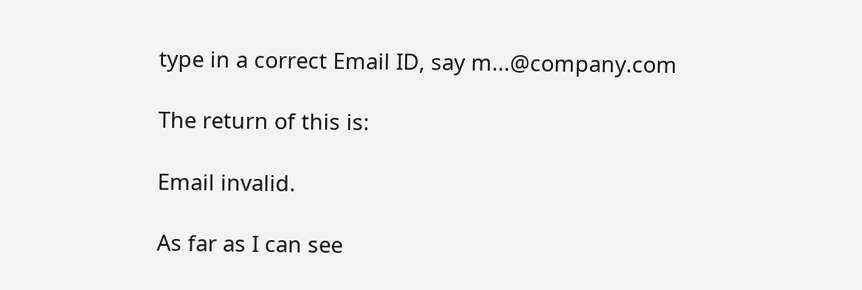type in a correct Email ID, say m...@company.com

The return of this is:

Email invalid.

As far as I can see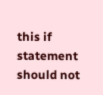this if statement should not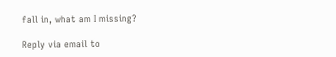fall in, what am I missing?

Reply via email to